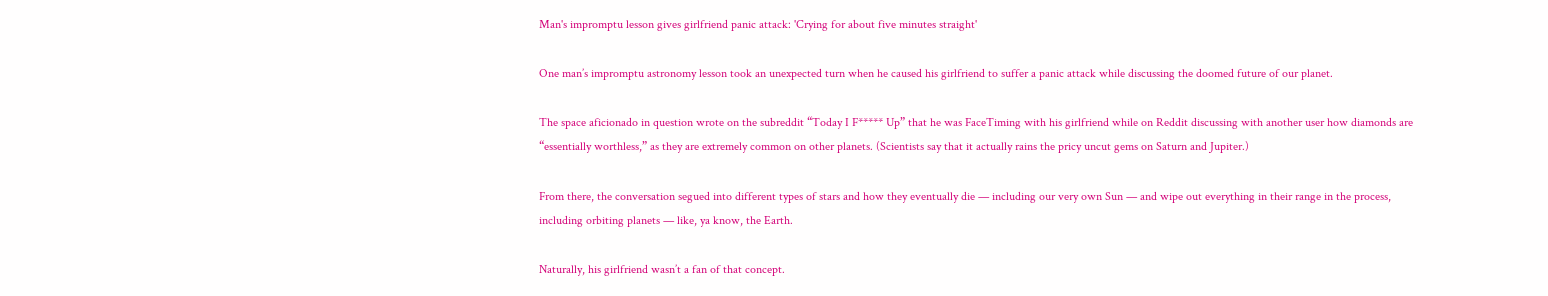Man's impromptu lesson gives girlfriend panic attack: 'Crying for about five minutes straight'

One man’s impromptu astronomy lesson took an unexpected turn when he caused his girlfriend to suffer a panic attack while discussing the doomed future of our planet.

The space aficionado in question wrote on the subreddit “Today I F***** Up” that he was FaceTiming with his girlfriend while on Reddit discussing with another user how diamonds are “essentially worthless,” as they are extremely common on other planets. (Scientists say that it actually rains the pricy uncut gems on Saturn and Jupiter.)

From there, the conversation segued into different types of stars and how they eventually die — including our very own Sun — and wipe out everything in their range in the process, including orbiting planets — like, ya know, the Earth.

Naturally, his girlfriend wasn’t a fan of that concept.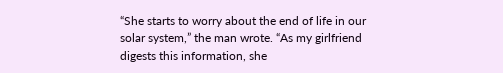“She starts to worry about the end of life in our solar system,” the man wrote. “As my girlfriend digests this information, she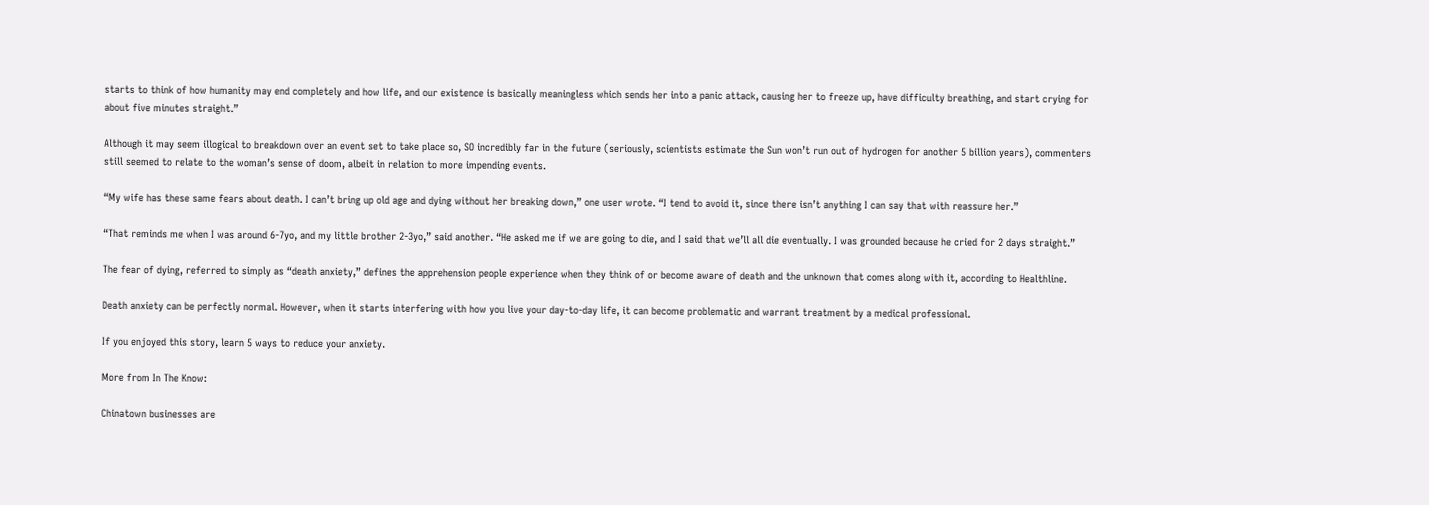starts to think of how humanity may end completely and how life, and our existence is basically meaningless which sends her into a panic attack, causing her to freeze up, have difficulty breathing, and start crying for about five minutes straight.”

Although it may seem illogical to breakdown over an event set to take place so, SO incredibly far in the future (seriously, scientists estimate the Sun won’t run out of hydrogen for another 5 billion years), commenters still seemed to relate to the woman’s sense of doom, albeit in relation to more impending events.

“My wife has these same fears about death. I can’t bring up old age and dying without her breaking down,” one user wrote. “I tend to avoid it, since there isn’t anything I can say that with reassure her.”

“That reminds me when I was around 6-7yo, and my little brother 2-3yo,” said another. “He asked me if we are going to die, and I said that we’ll all die eventually. I was grounded because he cried for 2 days straight.”

The fear of dying, referred to simply as “death anxiety,” defines the apprehension people experience when they think of or become aware of death and the unknown that comes along with it, according to Healthline.

Death anxiety can be perfectly normal. However, when it starts interfering with how you live your day-to-day life, it can become problematic and warrant treatment by a medical professional.

If you enjoyed this story, learn 5 ways to reduce your anxiety.

More from In The Know:

Chinatown businesses are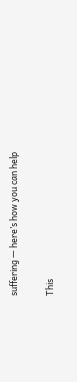suffering — here’s how you can help

This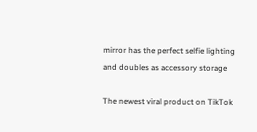mirror has the perfect selfie lighting and doubles as accessory storage

The newest viral product on TikTok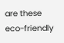are these eco-friendly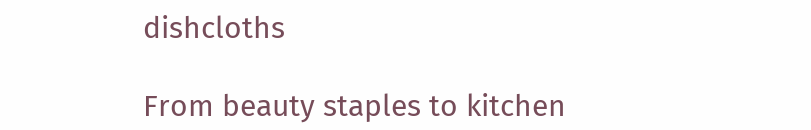dishcloths

From beauty staples to kitchen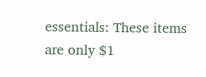essentials: These items are only $1